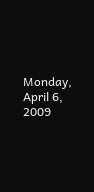Monday, April 6, 2009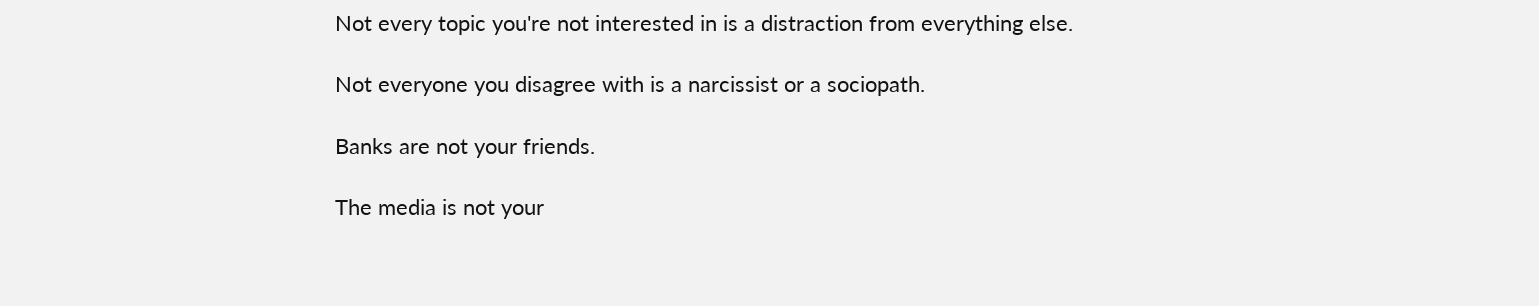Not every topic you're not interested in is a distraction from everything else.

Not everyone you disagree with is a narcissist or a sociopath.

Banks are not your friends.

The media is not your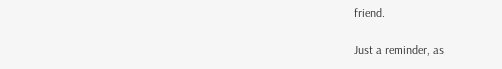friend.

Just a reminder, as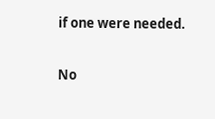if one were needed.

No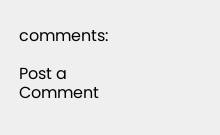comments:

Post a Comment